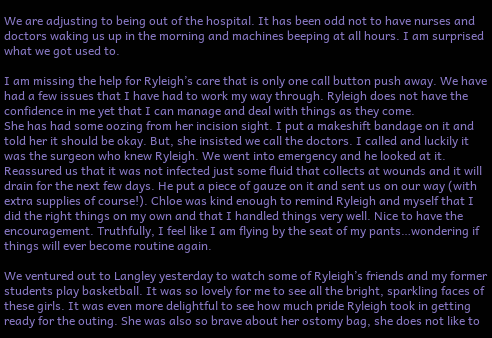We are adjusting to being out of the hospital. It has been odd not to have nurses and doctors waking us up in the morning and machines beeping at all hours. I am surprised what we got used to.

I am missing the help for Ryleigh’s care that is only one call button push away. We have had a few issues that I have had to work my way through. Ryleigh does not have the confidence in me yet that I can manage and deal with things as they come.
She has had some oozing from her incision sight. I put a makeshift bandage on it and told her it should be okay. But, she insisted we call the doctors. I called and luckily it was the surgeon who knew Ryleigh. We went into emergency and he looked at it. Reassured us that it was not infected just some fluid that collects at wounds and it will drain for the next few days. He put a piece of gauze on it and sent us on our way (with extra supplies of course!). Chloe was kind enough to remind Ryleigh and myself that I did the right things on my own and that I handled things very well. Nice to have the encouragement. Truthfully, I feel like I am flying by the seat of my pants…wondering if things will ever become routine again.

We ventured out to Langley yesterday to watch some of Ryleigh’s friends and my former students play basketball. It was so lovely for me to see all the bright, sparkling faces of these girls. It was even more delightful to see how much pride Ryleigh took in getting ready for the outing. She was also so brave about her ostomy bag, she does not like to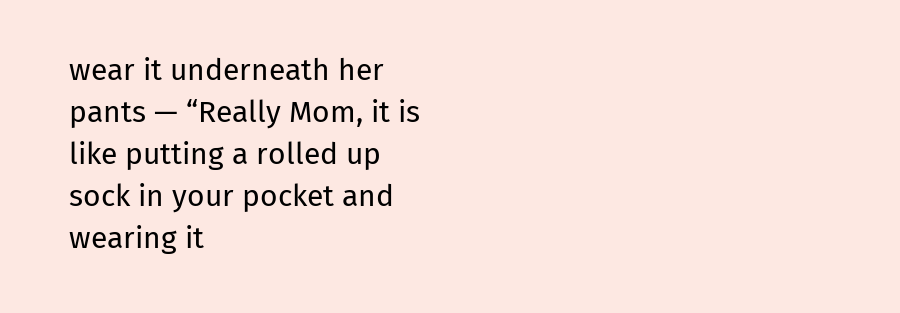wear it underneath her pants — “Really Mom, it is like putting a rolled up sock in your pocket and wearing it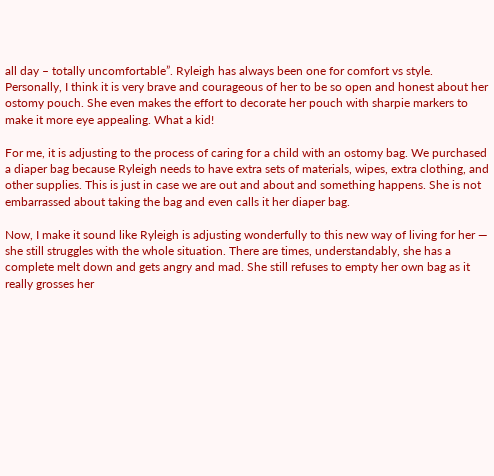all day – totally uncomfortable”. Ryleigh has always been one for comfort vs style. Personally, I think it is very brave and courageous of her to be so open and honest about her ostomy pouch. She even makes the effort to decorate her pouch with sharpie markers to make it more eye appealing. What a kid!

For me, it is adjusting to the process of caring for a child with an ostomy bag. We purchased a diaper bag because Ryleigh needs to have extra sets of materials, wipes, extra clothing, and other supplies. This is just in case we are out and about and something happens. She is not embarrassed about taking the bag and even calls it her diaper bag.

Now, I make it sound like Ryleigh is adjusting wonderfully to this new way of living for her — she still struggles with the whole situation. There are times, understandably, she has a complete melt down and gets angry and mad. She still refuses to empty her own bag as it really grosses her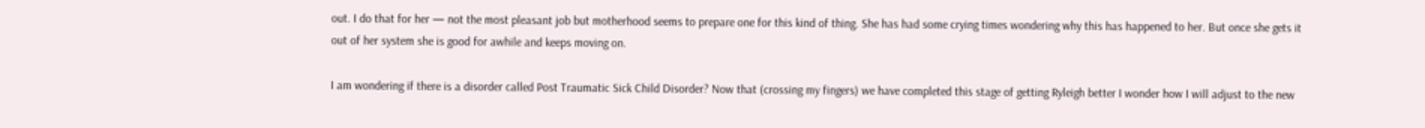out. I do that for her — not the most pleasant job but motherhood seems to prepare one for this kind of thing. She has had some crying times wondering why this has happened to her. But once she gets it out of her system she is good for awhile and keeps moving on.

I am wondering if there is a disorder called Post Traumatic Sick Child Disorder? Now that (crossing my fingers) we have completed this stage of getting Ryleigh better I wonder how I will adjust to the new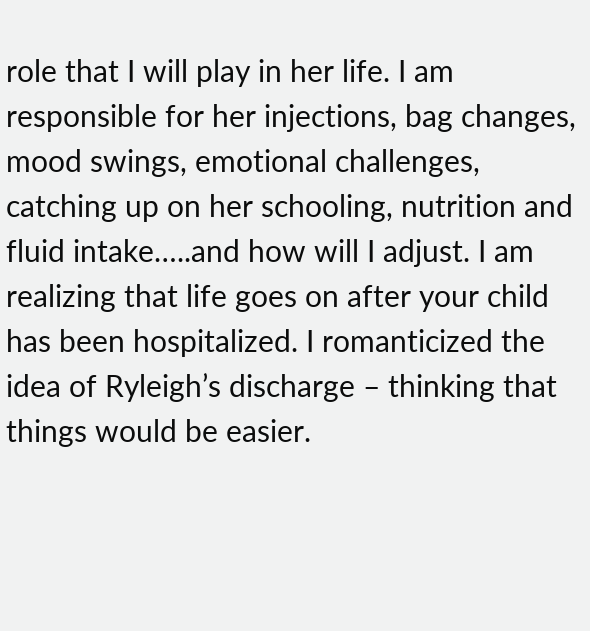role that I will play in her life. I am responsible for her injections, bag changes, mood swings, emotional challenges, catching up on her schooling, nutrition and fluid intake…..and how will I adjust. I am realizing that life goes on after your child has been hospitalized. I romanticized the idea of Ryleigh’s discharge – thinking that things would be easier.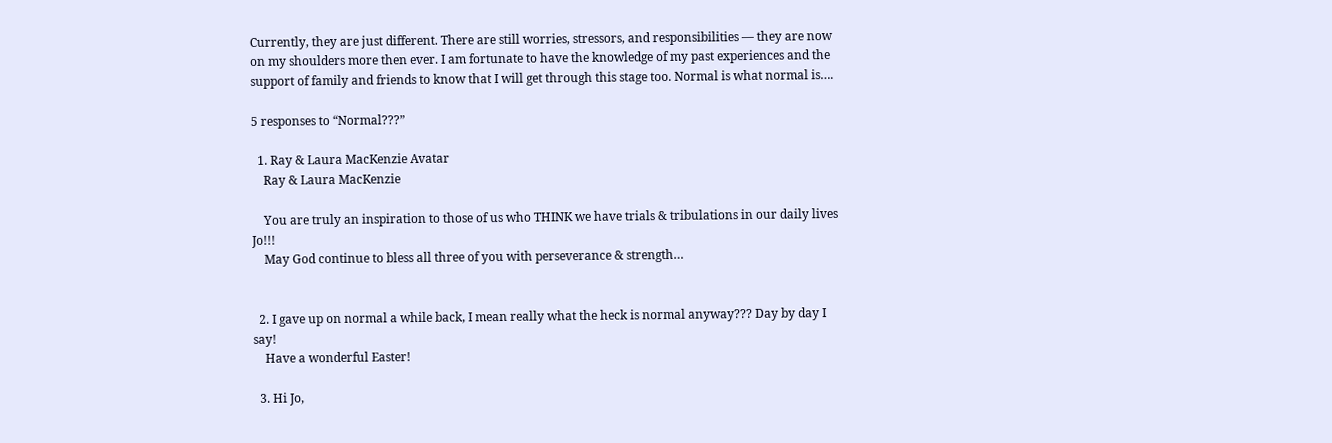Currently, they are just different. There are still worries, stressors, and responsibilities — they are now on my shoulders more then ever. I am fortunate to have the knowledge of my past experiences and the support of family and friends to know that I will get through this stage too. Normal is what normal is….

5 responses to “Normal???”

  1. Ray & Laura MacKenzie Avatar
    Ray & Laura MacKenzie

    You are truly an inspiration to those of us who THINK we have trials & tribulations in our daily lives Jo!!!
    May God continue to bless all three of you with perseverance & strength…


  2. I gave up on normal a while back, I mean really what the heck is normal anyway??? Day by day I say!
    Have a wonderful Easter!

  3. Hi Jo,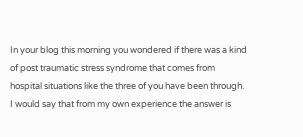In your blog this morning you wondered if there was a kind of post traumatic stress syndrome that comes from hospital situations like the three of you have been through. I would say that from my own experience the answer is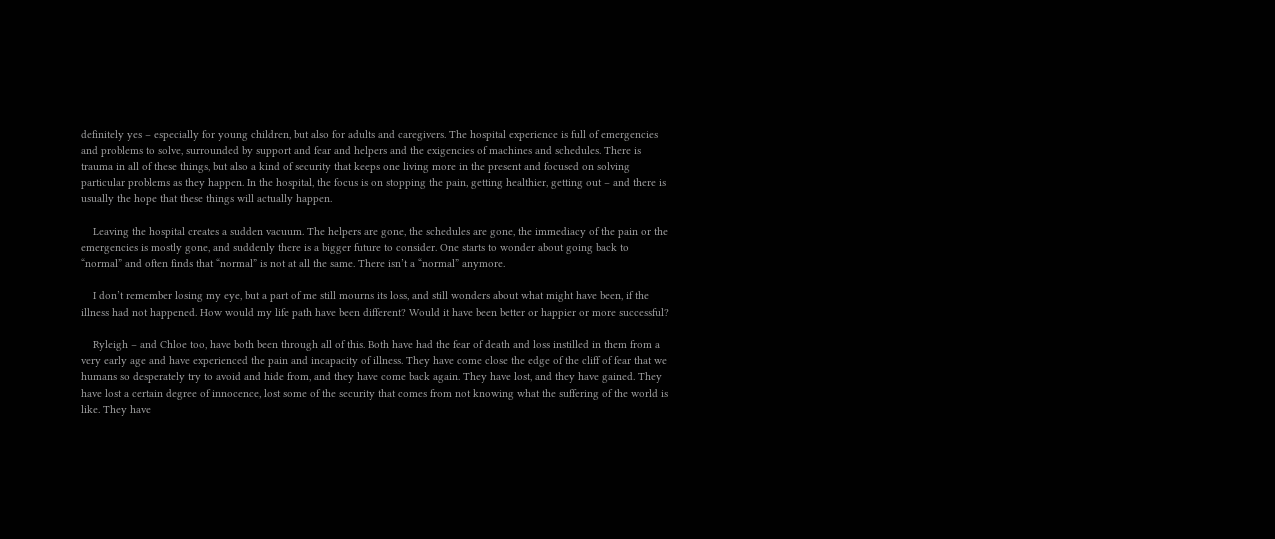definitely yes – especially for young children, but also for adults and caregivers. The hospital experience is full of emergencies and problems to solve, surrounded by support and fear and helpers and the exigencies of machines and schedules. There is trauma in all of these things, but also a kind of security that keeps one living more in the present and focused on solving particular problems as they happen. In the hospital, the focus is on stopping the pain, getting healthier, getting out – and there is usually the hope that these things will actually happen.

    Leaving the hospital creates a sudden vacuum. The helpers are gone, the schedules are gone, the immediacy of the pain or the emergencies is mostly gone, and suddenly there is a bigger future to consider. One starts to wonder about going back to “normal” and often finds that “normal” is not at all the same. There isn’t a “normal” anymore.

    I don’t remember losing my eye, but a part of me still mourns its loss, and still wonders about what might have been, if the illness had not happened. How would my life path have been different? Would it have been better or happier or more successful?

    Ryleigh – and Chloe too, have both been through all of this. Both have had the fear of death and loss instilled in them from a very early age and have experienced the pain and incapacity of illness. They have come close the edge of the cliff of fear that we humans so desperately try to avoid and hide from, and they have come back again. They have lost, and they have gained. They have lost a certain degree of innocence, lost some of the security that comes from not knowing what the suffering of the world is like. They have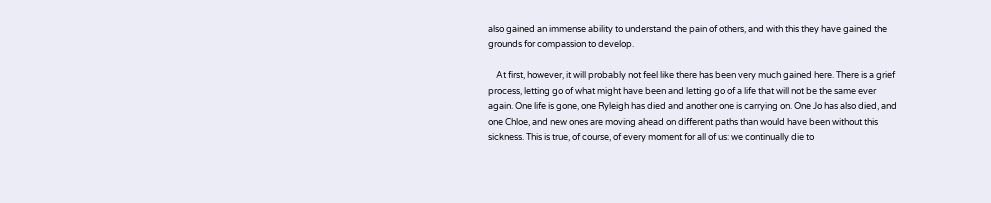also gained an immense ability to understand the pain of others, and with this they have gained the grounds for compassion to develop.

    At first, however, it will probably not feel like there has been very much gained here. There is a grief process, letting go of what might have been and letting go of a life that will not be the same ever again. One life is gone, one Ryleigh has died and another one is carrying on. One Jo has also died, and one Chloe, and new ones are moving ahead on different paths than would have been without this sickness. This is true, of course, of every moment for all of us: we continually die to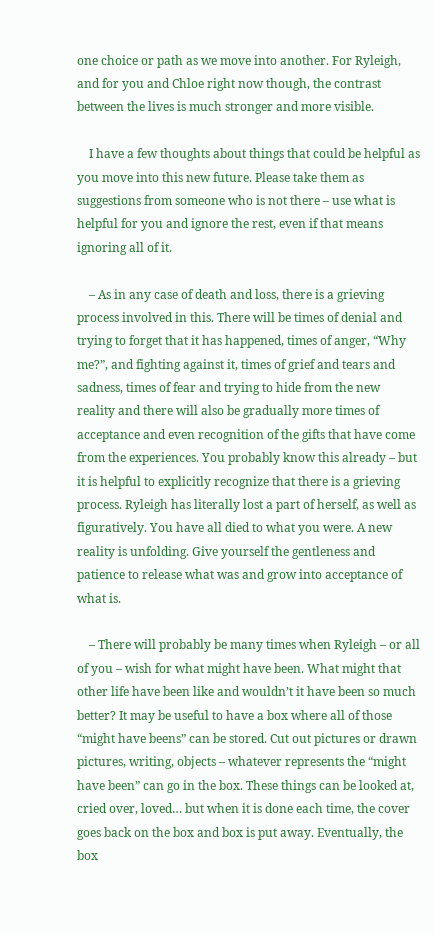one choice or path as we move into another. For Ryleigh, and for you and Chloe right now though, the contrast between the lives is much stronger and more visible.

    I have a few thoughts about things that could be helpful as you move into this new future. Please take them as suggestions from someone who is not there – use what is helpful for you and ignore the rest, even if that means ignoring all of it.

    – As in any case of death and loss, there is a grieving process involved in this. There will be times of denial and trying to forget that it has happened, times of anger, “Why me?”, and fighting against it, times of grief and tears and sadness, times of fear and trying to hide from the new reality and there will also be gradually more times of acceptance and even recognition of the gifts that have come from the experiences. You probably know this already – but it is helpful to explicitly recognize that there is a grieving process. Ryleigh has literally lost a part of herself, as well as figuratively. You have all died to what you were. A new reality is unfolding. Give yourself the gentleness and patience to release what was and grow into acceptance of what is.

    – There will probably be many times when Ryleigh – or all of you – wish for what might have been. What might that other life have been like and wouldn’t it have been so much better? It may be useful to have a box where all of those “might have beens” can be stored. Cut out pictures or drawn pictures, writing, objects – whatever represents the “might have been” can go in the box. These things can be looked at, cried over, loved… but when it is done each time, the cover goes back on the box and box is put away. Eventually, the box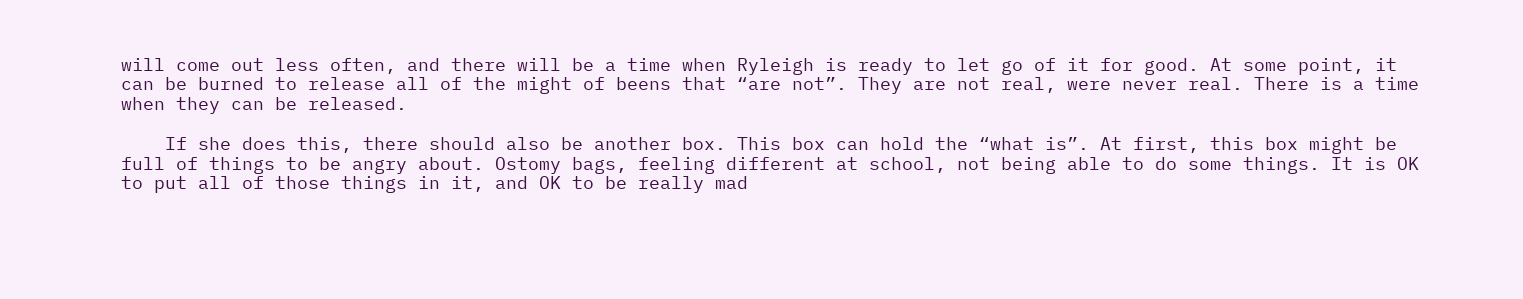will come out less often, and there will be a time when Ryleigh is ready to let go of it for good. At some point, it can be burned to release all of the might of beens that “are not”. They are not real, were never real. There is a time when they can be released.

    If she does this, there should also be another box. This box can hold the “what is”. At first, this box might be full of things to be angry about. Ostomy bags, feeling different at school, not being able to do some things. It is OK to put all of those things in it, and OK to be really mad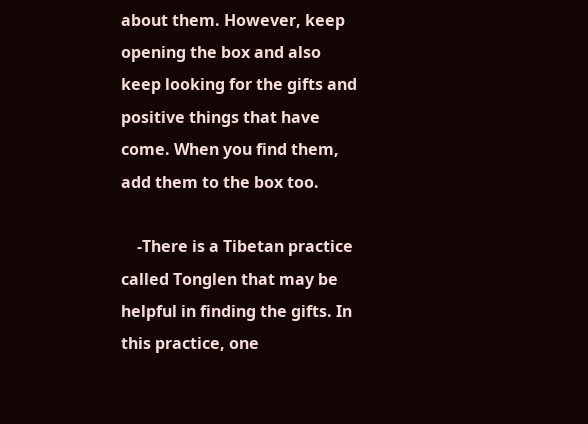about them. However, keep opening the box and also keep looking for the gifts and positive things that have come. When you find them, add them to the box too.

    -There is a Tibetan practice called Tonglen that may be helpful in finding the gifts. In this practice, one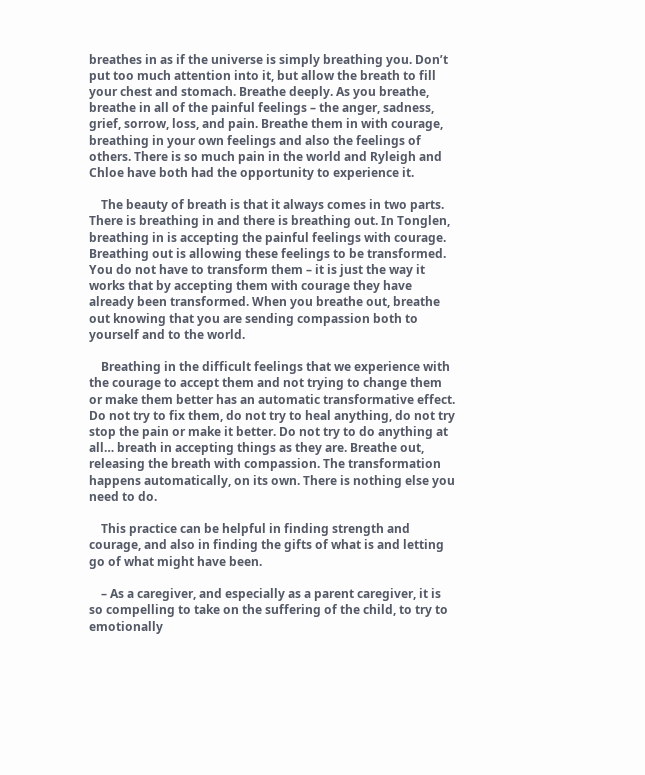breathes in as if the universe is simply breathing you. Don’t put too much attention into it, but allow the breath to fill your chest and stomach. Breathe deeply. As you breathe, breathe in all of the painful feelings – the anger, sadness, grief, sorrow, loss, and pain. Breathe them in with courage, breathing in your own feelings and also the feelings of others. There is so much pain in the world and Ryleigh and Chloe have both had the opportunity to experience it.

    The beauty of breath is that it always comes in two parts. There is breathing in and there is breathing out. In Tonglen, breathing in is accepting the painful feelings with courage. Breathing out is allowing these feelings to be transformed. You do not have to transform them – it is just the way it works that by accepting them with courage they have already been transformed. When you breathe out, breathe out knowing that you are sending compassion both to yourself and to the world.

    Breathing in the difficult feelings that we experience with the courage to accept them and not trying to change them or make them better has an automatic transformative effect. Do not try to fix them, do not try to heal anything, do not try stop the pain or make it better. Do not try to do anything at all… breath in accepting things as they are. Breathe out, releasing the breath with compassion. The transformation happens automatically, on its own. There is nothing else you need to do.

    This practice can be helpful in finding strength and courage, and also in finding the gifts of what is and letting go of what might have been.

    – As a caregiver, and especially as a parent caregiver, it is so compelling to take on the suffering of the child, to try to emotionally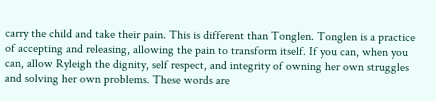carry the child and take their pain. This is different than Tonglen. Tonglen is a practice of accepting and releasing, allowing the pain to transform itself. If you can, when you can, allow Ryleigh the dignity, self respect, and integrity of owning her own struggles and solving her own problems. These words are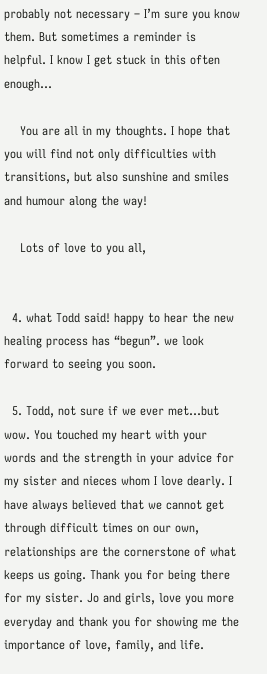probably not necessary – I’m sure you know them. But sometimes a reminder is helpful. I know I get stuck in this often enough…

    You are all in my thoughts. I hope that you will find not only difficulties with transitions, but also sunshine and smiles and humour along the way!

    Lots of love to you all,


  4. what Todd said! happy to hear the new healing process has “begun”. we look forward to seeing you soon.

  5. Todd, not sure if we ever met…but wow. You touched my heart with your words and the strength in your advice for my sister and nieces whom I love dearly. I have always believed that we cannot get through difficult times on our own, relationships are the cornerstone of what keeps us going. Thank you for being there for my sister. Jo and girls, love you more everyday and thank you for showing me the importance of love, family, and life.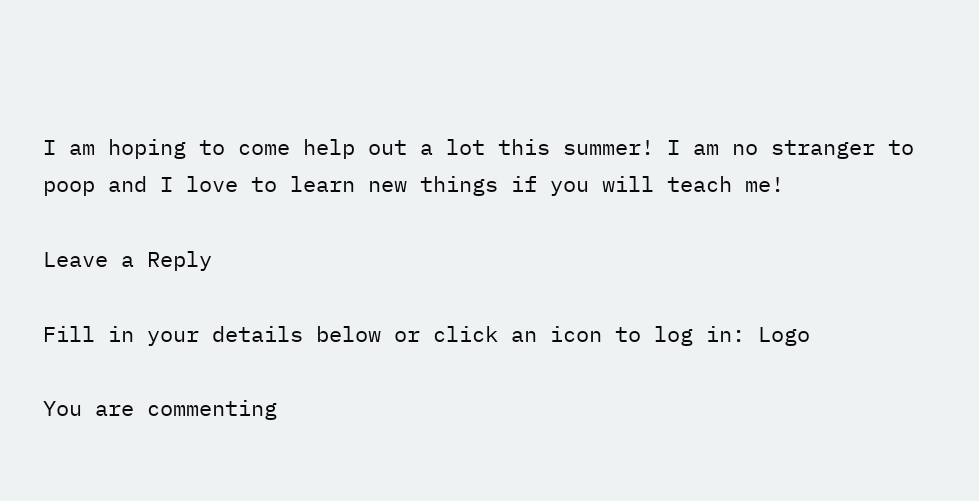I am hoping to come help out a lot this summer! I am no stranger to poop and I love to learn new things if you will teach me!

Leave a Reply

Fill in your details below or click an icon to log in: Logo

You are commenting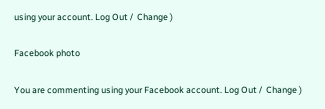using your account. Log Out /  Change )

Facebook photo

You are commenting using your Facebook account. Log Out /  Change )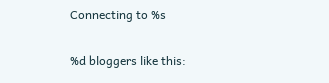Connecting to %s

%d bloggers like this: